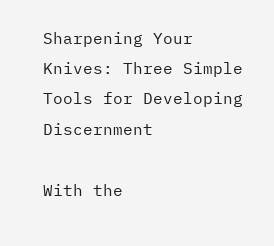Sharpening Your Knives: Three Simple Tools for Developing Discernment

With the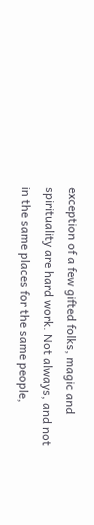exception of a few gifted folks, magic and spirituality are hard work. Not always, and not in the same places for the same people,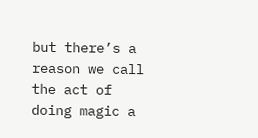but there’s a reason we call the act of doing magic a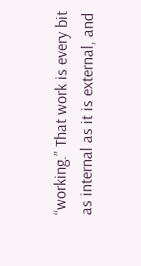“working.” That work is every bit as internal as it is external, and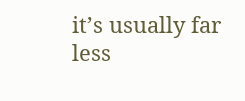it’s usually far less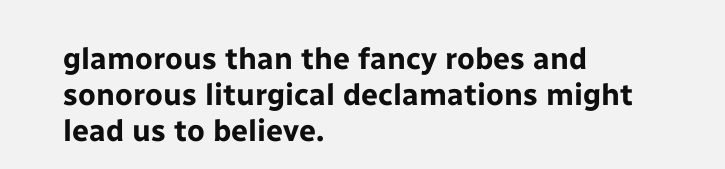glamorous than the fancy robes and sonorous liturgical declamations might lead us to believe.